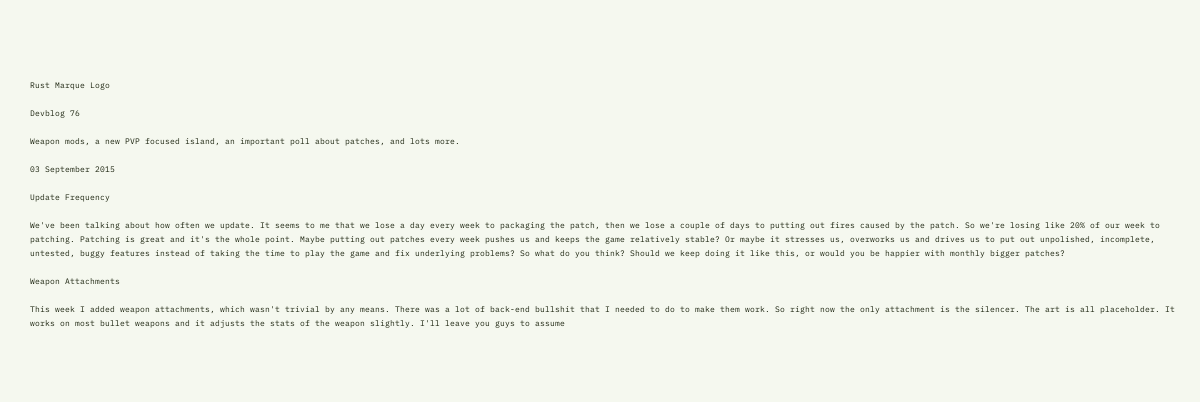Rust Marque Logo

Devblog 76

Weapon mods, a new PVP focused island, an important poll about patches, and lots more.

03 September 2015

Update Frequency

We've been talking about how often we update. It seems to me that we lose a day every week to packaging the patch, then we lose a couple of days to putting out fires caused by the patch. So we're losing like 20% of our week to patching. Patching is great and it's the whole point. Maybe putting out patches every week pushes us and keeps the game relatively stable? Or maybe it stresses us, overworks us and drives us to put out unpolished, incomplete, untested, buggy features instead of taking the time to play the game and fix underlying problems? So what do you think? Should we keep doing it like this, or would you be happier with monthly bigger patches?

Weapon Attachments

This week I added weapon attachments, which wasn't trivial by any means. There was a lot of back-end bullshit that I needed to do to make them work. So right now the only attachment is the silencer. The art is all placeholder. It works on most bullet weapons and it adjusts the stats of the weapon slightly. I'll leave you guys to assume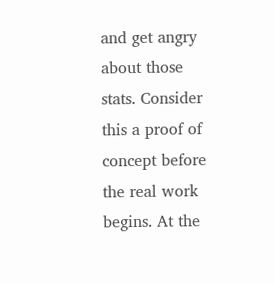and get angry about those stats. Consider this a proof of concept before the real work begins. At the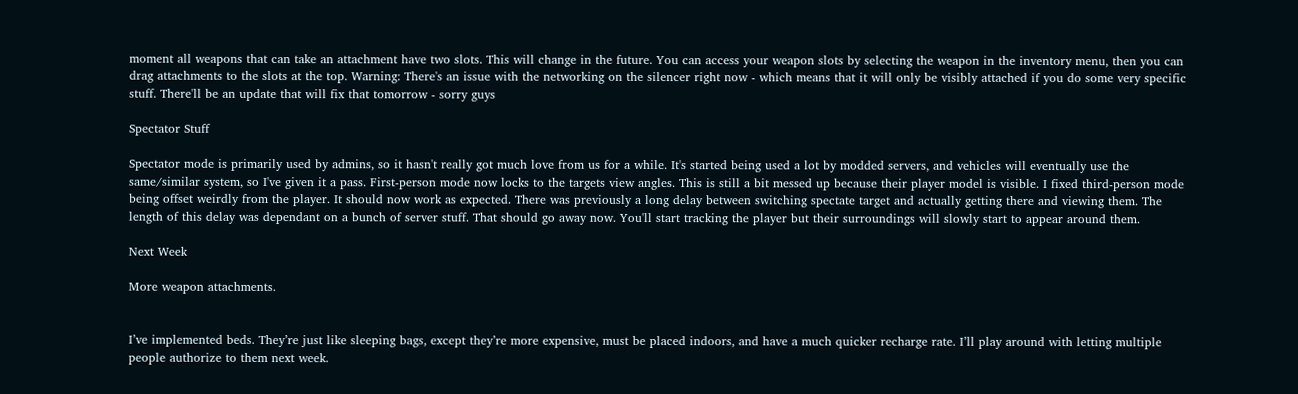moment all weapons that can take an attachment have two slots. This will change in the future. You can access your weapon slots by selecting the weapon in the inventory menu, then you can drag attachments to the slots at the top. Warning: There's an issue with the networking on the silencer right now - which means that it will only be visibly attached if you do some very specific stuff. There'll be an update that will fix that tomorrow - sorry guys

Spectator Stuff

Spectator mode is primarily used by admins, so it hasn't really got much love from us for a while. It's started being used a lot by modded servers, and vehicles will eventually use the same/similar system, so I've given it a pass. First-person mode now locks to the targets view angles. This is still a bit messed up because their player model is visible. I fixed third-person mode being offset weirdly from the player. It should now work as expected. There was previously a long delay between switching spectate target and actually getting there and viewing them. The length of this delay was dependant on a bunch of server stuff. That should go away now. You'll start tracking the player but their surroundings will slowly start to appear around them.

Next Week

More weapon attachments.


I’ve implemented beds. They’re just like sleeping bags, except they’re more expensive, must be placed indoors, and have a much quicker recharge rate. I’ll play around with letting multiple people authorize to them next week.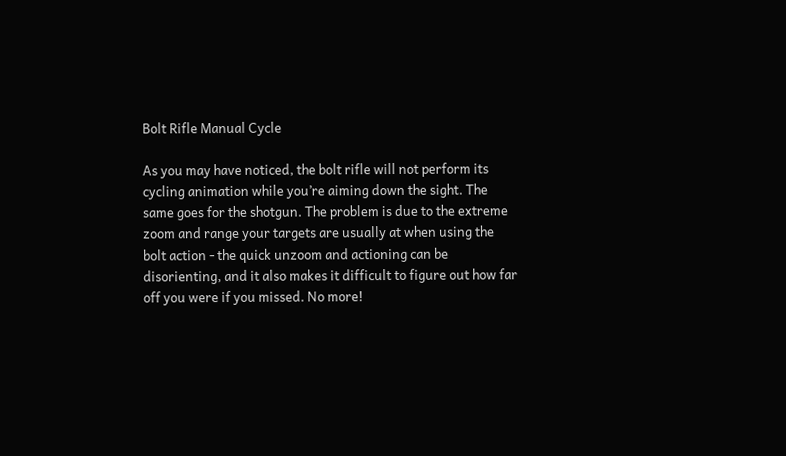Bolt Rifle Manual Cycle

As you may have noticed, the bolt rifle will not perform its cycling animation while you’re aiming down the sight. The same goes for the shotgun. The problem is due to the extreme zoom and range your targets are usually at when using the bolt action - the quick unzoom and actioning can be disorienting, and it also makes it difficult to figure out how far off you were if you missed. No more!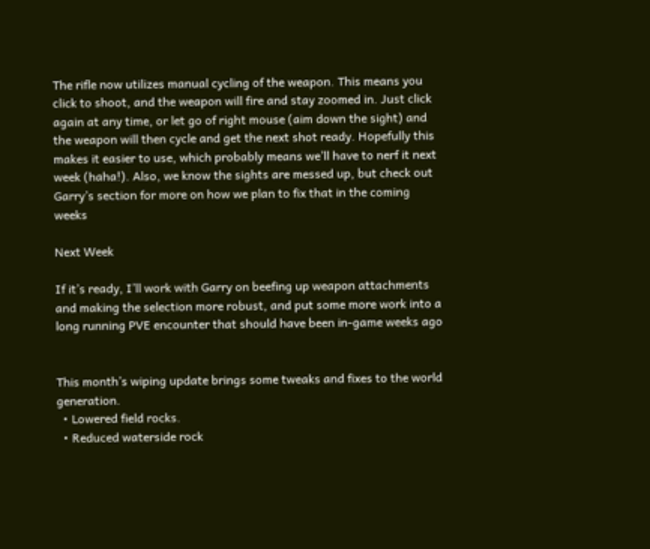The rifle now utilizes manual cycling of the weapon. This means you click to shoot, and the weapon will fire and stay zoomed in. Just click again at any time, or let go of right mouse (aim down the sight) and the weapon will then cycle and get the next shot ready. Hopefully this makes it easier to use, which probably means we’ll have to nerf it next week (haha!). Also, we know the sights are messed up, but check out Garry’s section for more on how we plan to fix that in the coming weeks

Next Week

If it’s ready, I’ll work with Garry on beefing up weapon attachments and making the selection more robust, and put some more work into a long running PVE encounter that should have been in-game weeks ago


This month’s wiping update brings some tweaks and fixes to the world generation.
  • Lowered field rocks.
  • Reduced waterside rock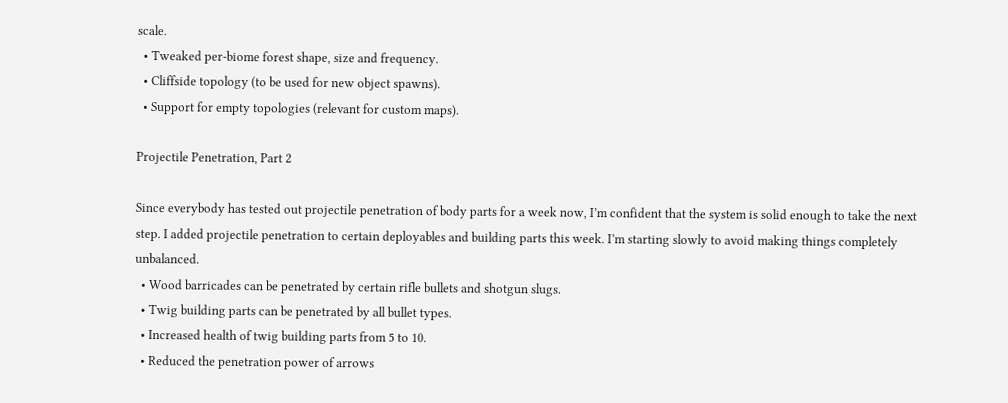scale.
  • Tweaked per-biome forest shape, size and frequency.
  • Cliffside topology (to be used for new object spawns).
  • Support for empty topologies (relevant for custom maps).

Projectile Penetration, Part 2

Since everybody has tested out projectile penetration of body parts for a week now, I’m confident that the system is solid enough to take the next step. I added projectile penetration to certain deployables and building parts this week. I’m starting slowly to avoid making things completely unbalanced.
  • Wood barricades can be penetrated by certain rifle bullets and shotgun slugs.
  • Twig building parts can be penetrated by all bullet types.
  • Increased health of twig building parts from 5 to 10.
  • Reduced the penetration power of arrows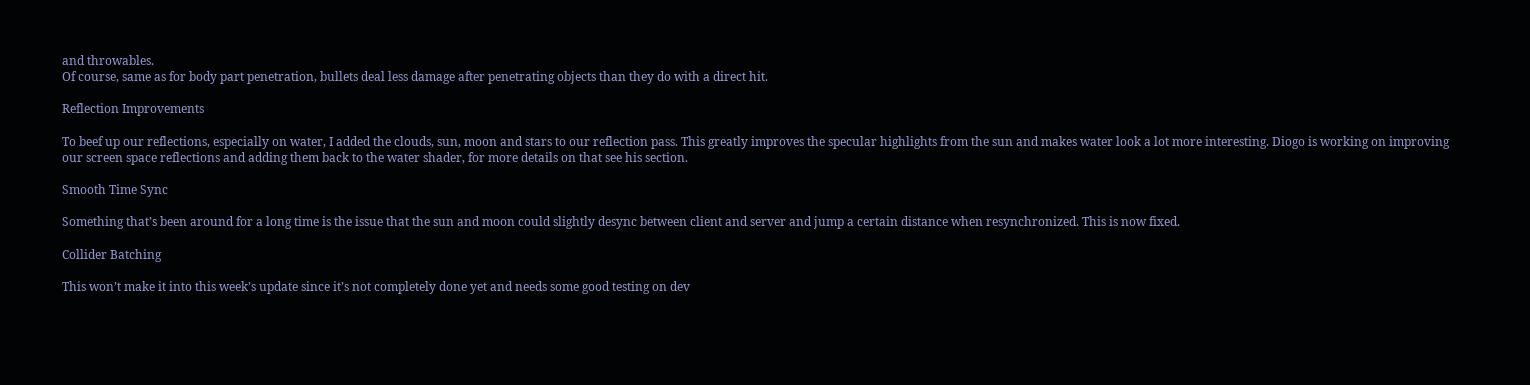and throwables.
Of course, same as for body part penetration, bullets deal less damage after penetrating objects than they do with a direct hit.

Reflection Improvements

To beef up our reflections, especially on water, I added the clouds, sun, moon and stars to our reflection pass. This greatly improves the specular highlights from the sun and makes water look a lot more interesting. Diogo is working on improving our screen space reflections and adding them back to the water shader, for more details on that see his section.

Smooth Time Sync

Something that’s been around for a long time is the issue that the sun and moon could slightly desync between client and server and jump a certain distance when resynchronized. This is now fixed.

Collider Batching

This won’t make it into this week’s update since it’s not completely done yet and needs some good testing on dev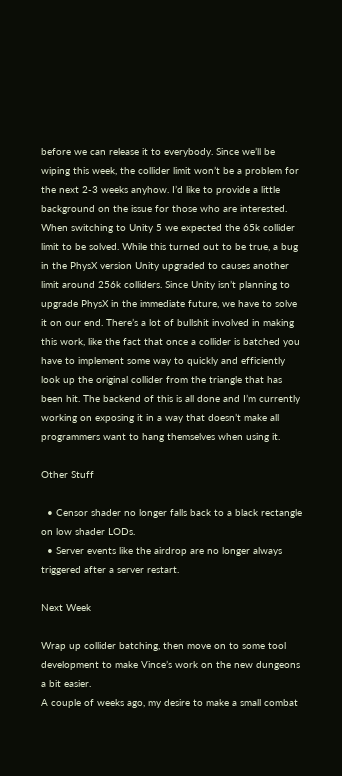before we can release it to everybody. Since we’ll be wiping this week, the collider limit won’t be a problem for the next 2-3 weeks anyhow. I’d like to provide a little background on the issue for those who are interested. When switching to Unity 5 we expected the 65k collider limit to be solved. While this turned out to be true, a bug in the PhysX version Unity upgraded to causes another limit around 256k colliders. Since Unity isn’t planning to upgrade PhysX in the immediate future, we have to solve it on our end. There’s a lot of bullshit involved in making this work, like the fact that once a collider is batched you have to implement some way to quickly and efficiently look up the original collider from the triangle that has been hit. The backend of this is all done and I’m currently working on exposing it in a way that doesn’t make all programmers want to hang themselves when using it.

Other Stuff

  • Censor shader no longer falls back to a black rectangle on low shader LODs.
  • Server events like the airdrop are no longer always triggered after a server restart.

Next Week

Wrap up collider batching, then move on to some tool development to make Vince’s work on the new dungeons a bit easier.
A couple of weeks ago, my desire to make a small combat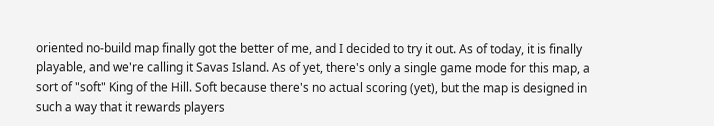oriented no-build map finally got the better of me, and I decided to try it out. As of today, it is finally playable, and we're calling it Savas Island. As of yet, there's only a single game mode for this map, a sort of "soft" King of the Hill. Soft because there's no actual scoring (yet), but the map is designed in such a way that it rewards players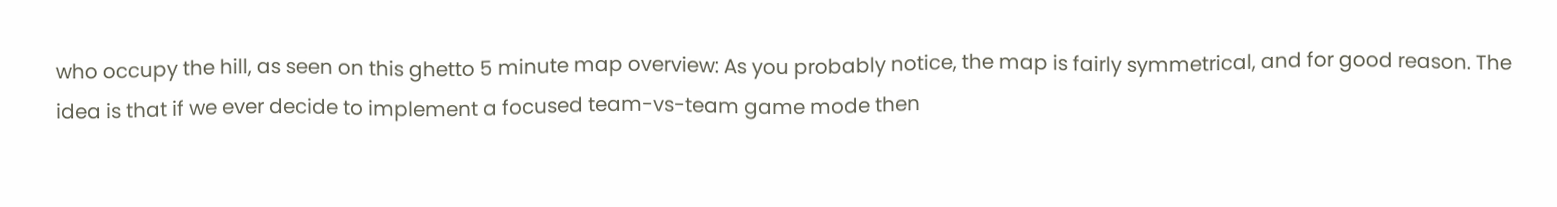who occupy the hill, as seen on this ghetto 5 minute map overview: As you probably notice, the map is fairly symmetrical, and for good reason. The idea is that if we ever decide to implement a focused team-vs-team game mode then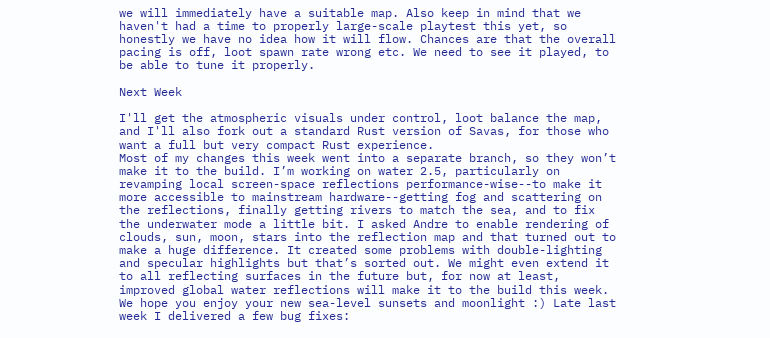we will immediately have a suitable map. Also keep in mind that we haven't had a time to properly large-scale playtest this yet, so honestly we have no idea how it will flow. Chances are that the overall pacing is off, loot spawn rate wrong etc. We need to see it played, to be able to tune it properly.

Next Week

I'll get the atmospheric visuals under control, loot balance the map, and I'll also fork out a standard Rust version of Savas, for those who want a full but very compact Rust experience.
Most of my changes this week went into a separate branch, so they won’t make it to the build. I’m working on water 2.5, particularly on revamping local screen-space reflections performance-wise--to make it more accessible to mainstream hardware--getting fog and scattering on the reflections, finally getting rivers to match the sea, and to fix the underwater mode a little bit. I asked Andre to enable rendering of clouds, sun, moon, stars into the reflection map and that turned out to make a huge difference. It created some problems with double-lighting and specular highlights but that’s sorted out. We might even extend it to all reflecting surfaces in the future but, for now at least, improved global water reflections will make it to the build this week. We hope you enjoy your new sea-level sunsets and moonlight :) Late last week I delivered a few bug fixes: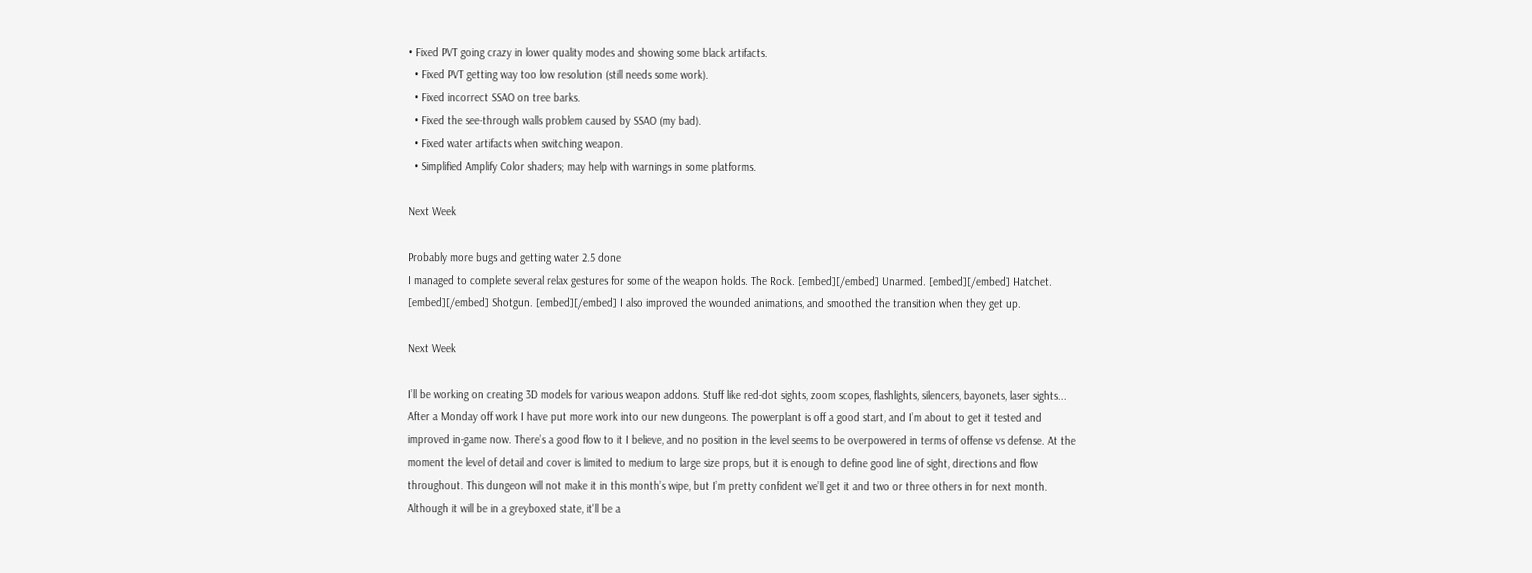• Fixed PVT going crazy in lower quality modes and showing some black artifacts.
  • Fixed PVT getting way too low resolution (still needs some work).
  • Fixed incorrect SSAO on tree barks.
  • Fixed the see-through walls problem caused by SSAO (my bad).
  • Fixed water artifacts when switching weapon.
  • Simplified Amplify Color shaders; may help with warnings in some platforms.

Next Week

Probably more bugs and getting water 2.5 done
I managed to complete several relax gestures for some of the weapon holds. The Rock. [embed][/embed] Unarmed. [embed][/embed] Hatchet. [embed][/embed] Shotgun. [embed][/embed] I also improved the wounded animations, and smoothed the transition when they get up.

Next Week

I’ll be working on creating 3D models for various weapon addons. Stuff like red-dot sights, zoom scopes, flashlights, silencers, bayonets, laser sights...
After a Monday off work I have put more work into our new dungeons. The powerplant is off a good start, and I’m about to get it tested and improved in-game now. There’s a good flow to it I believe, and no position in the level seems to be overpowered in terms of offense vs defense. At the moment the level of detail and cover is limited to medium to large size props, but it is enough to define good line of sight, directions and flow throughout. This dungeon will not make it in this month’s wipe, but I’m pretty confident we’ll get it and two or three others in for next month. Although it will be in a greyboxed state, it'll be a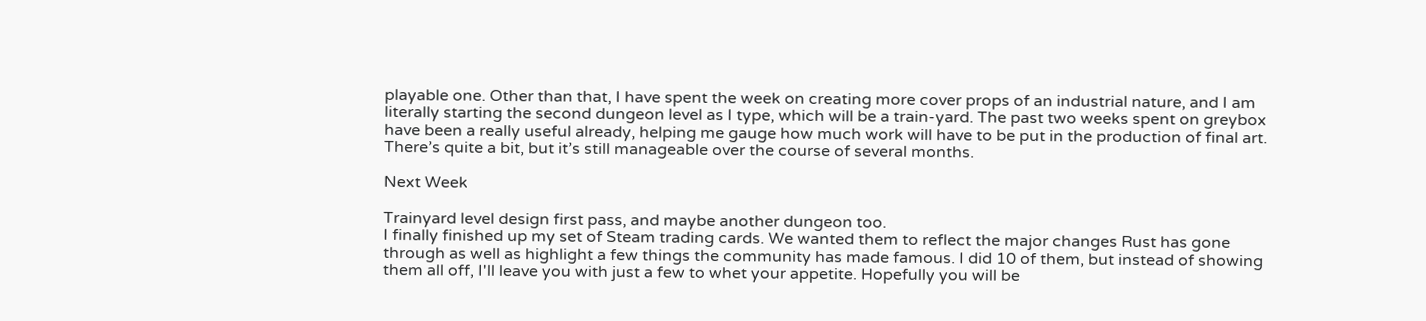playable one. Other than that, I have spent the week on creating more cover props of an industrial nature, and I am literally starting the second dungeon level as I type, which will be a train-yard. The past two weeks spent on greybox have been a really useful already, helping me gauge how much work will have to be put in the production of final art. There’s quite a bit, but it’s still manageable over the course of several months.

Next Week

Trainyard level design first pass, and maybe another dungeon too.
I finally finished up my set of Steam trading cards. We wanted them to reflect the major changes Rust has gone through as well as highlight a few things the community has made famous. I did 10 of them, but instead of showing them all off, I'll leave you with just a few to whet your appetite. Hopefully you will be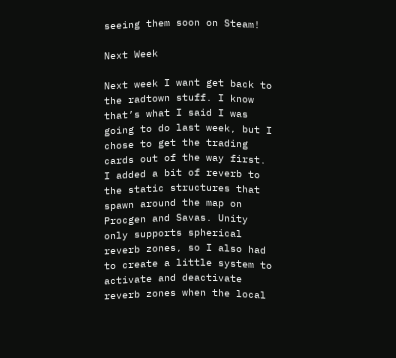seeing them soon on Steam!

Next Week

Next week I want get back to the radtown stuff. I know that’s what I said I was going to do last week, but I chose to get the trading cards out of the way first.
I added a bit of reverb to the static structures that spawn around the map on Procgen and Savas. Unity only supports spherical reverb zones, so I also had to create a little system to activate and deactivate reverb zones when the local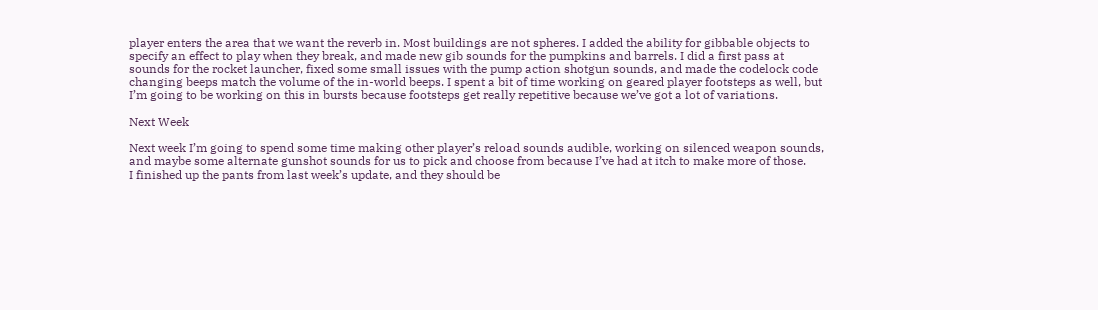player enters the area that we want the reverb in. Most buildings are not spheres. I added the ability for gibbable objects to specify an effect to play when they break, and made new gib sounds for the pumpkins and barrels. I did a first pass at sounds for the rocket launcher, fixed some small issues with the pump action shotgun sounds, and made the codelock code changing beeps match the volume of the in-world beeps. I spent a bit of time working on geared player footsteps as well, but I’m going to be working on this in bursts because footsteps get really repetitive because we’ve got a lot of variations.

Next Week

Next week I’m going to spend some time making other player’s reload sounds audible, working on silenced weapon sounds, and maybe some alternate gunshot sounds for us to pick and choose from because I’ve had at itch to make more of those.
I finished up the pants from last week’s update, and they should be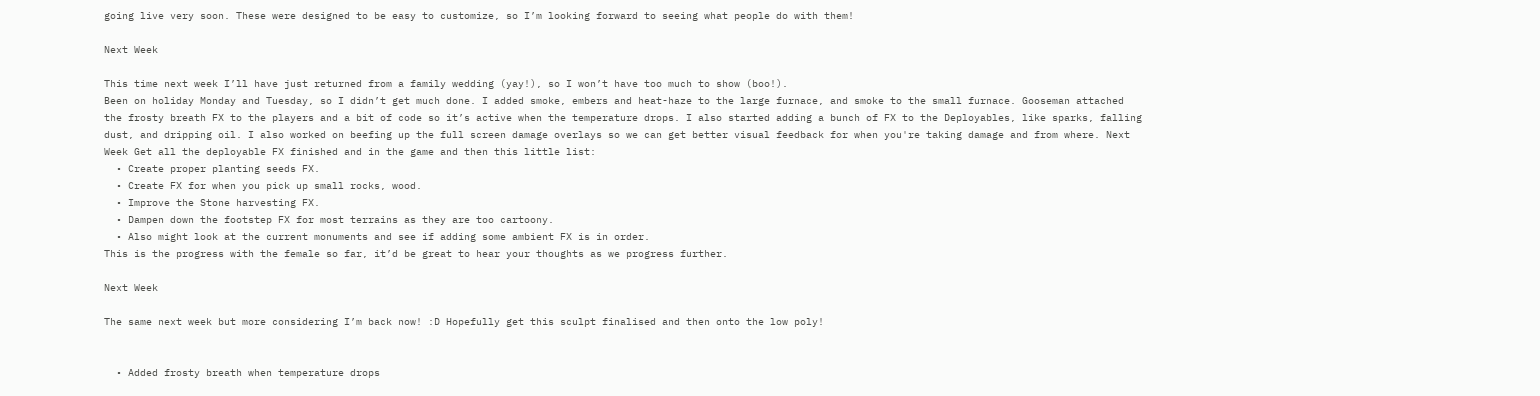going live very soon. These were designed to be easy to customize, so I’m looking forward to seeing what people do with them!

Next Week

This time next week I’ll have just returned from a family wedding (yay!), so I won’t have too much to show (boo!).
Been on holiday Monday and Tuesday, so I didn’t get much done. I added smoke, embers and heat-haze to the large furnace, and smoke to the small furnace. Gooseman attached the frosty breath FX to the players and a bit of code so it’s active when the temperature drops. I also started adding a bunch of FX to the Deployables, like sparks, falling dust, and dripping oil. I also worked on beefing up the full screen damage overlays so we can get better visual feedback for when you're taking damage and from where. Next Week Get all the deployable FX finished and in the game and then this little list:
  • Create proper planting seeds FX.
  • Create FX for when you pick up small rocks, wood.
  • Improve the Stone harvesting FX.
  • Dampen down the footstep FX for most terrains as they are too cartoony.
  • Also might look at the current monuments and see if adding some ambient FX is in order.
This is the progress with the female so far, it’d be great to hear your thoughts as we progress further.

Next Week

The same next week but more considering I’m back now! :D Hopefully get this sculpt finalised and then onto the low poly!


  • Added frosty breath when temperature drops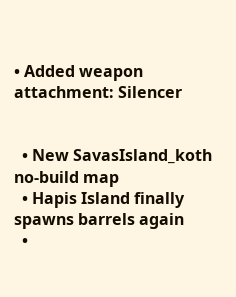• Added weapon attachment: Silencer


  • New SavasIsland_koth no-build map
  • Hapis Island finally spawns barrels again
  •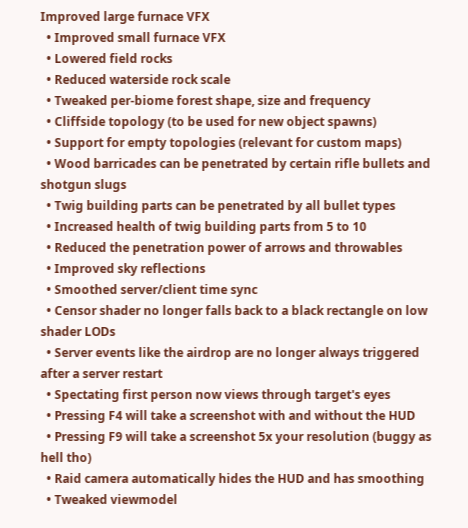Improved large furnace VFX
  • Improved small furnace VFX
  • Lowered field rocks
  • Reduced waterside rock scale
  • Tweaked per-biome forest shape, size and frequency
  • Cliffside topology (to be used for new object spawns)
  • Support for empty topologies (relevant for custom maps)
  • Wood barricades can be penetrated by certain rifle bullets and shotgun slugs
  • Twig building parts can be penetrated by all bullet types
  • Increased health of twig building parts from 5 to 10
  • Reduced the penetration power of arrows and throwables
  • Improved sky reflections
  • Smoothed server/client time sync
  • Censor shader no longer falls back to a black rectangle on low shader LODs
  • Server events like the airdrop are no longer always triggered after a server restart
  • Spectating first person now views through target's eyes
  • Pressing F4 will take a screenshot with and without the HUD
  • Pressing F9 will take a screenshot 5x your resolution (buggy as hell tho)
  • Raid camera automatically hides the HUD and has smoothing
  • Tweaked viewmodel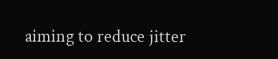aiming to reduce jitter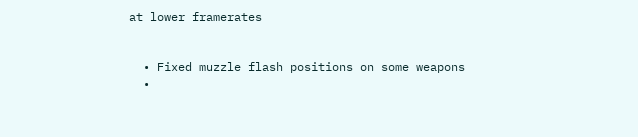at lower framerates


  • Fixed muzzle flash positions on some weapons
  •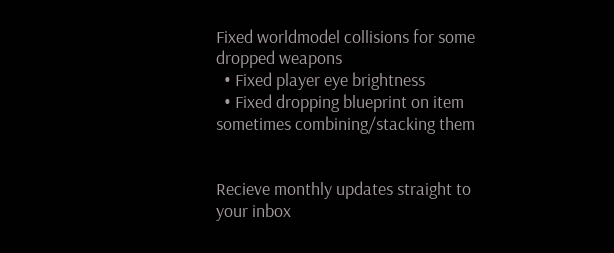Fixed worldmodel collisions for some dropped weapons
  • Fixed player eye brightness
  • Fixed dropping blueprint on item sometimes combining/stacking them


Recieve monthly updates straight to your inbox